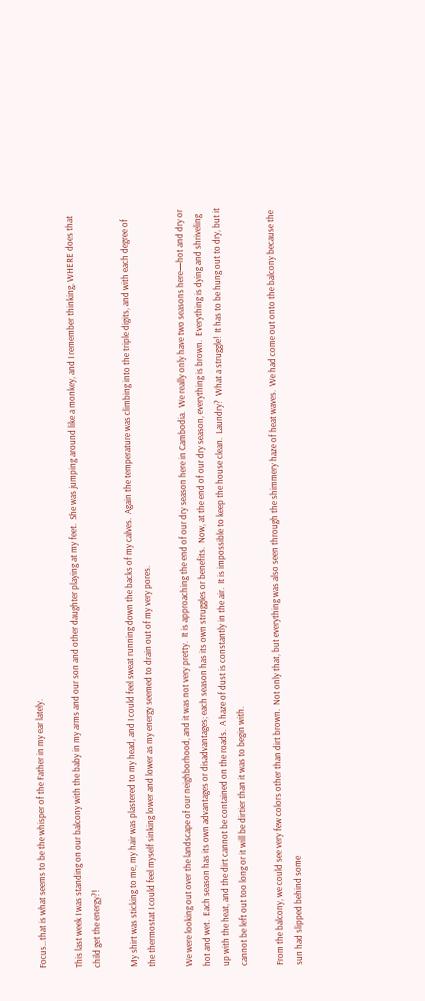Focus…that is what seems to be the whisper of the Father in my ear lately.

This last week I was standing on our balcony with the baby in my arms and our son and other daughter playing at my feet.  She was jumping around like a monkey, and I remember thinking, WHERE does that child get the energy?!

My shirt was sticking to me, my hair was plastered to my head, and I could feel sweat running down the backs of my calves.  Again the temperature was climbing into the triple digits, and with each degree of the thermostat I could feel myself sinking lower and lower as my energy seemed to drain out of my very pores.

We were looking out over the landscape of our neighborhood, and it was not very pretty.  It is approaching the end of our dry season here in Cambodia.  We really only have two seasons here—hot and dry or hot and wet.  Each season has its own advantages or disadvantages; each season has its own struggles or benefits.  Now, at the end of our dry season, everything is brown.  Everything is dying and shriveling up with the heat, and the dirt cannot be contained on the roads.  A haze of dust is constantly in the air.  It is impossible to keep the house clean.  Laundry?  What a struggle!  It has to be hung out to dry, but it cannot be left out too long or it will be dirtier than it was to begin with.

From the balcony, we could see very few colors other than dirt brown.  Not only that, but everything was also seen through the shimmery haze of heat waves.  We had come out onto the balcony because the sun had slipped behind some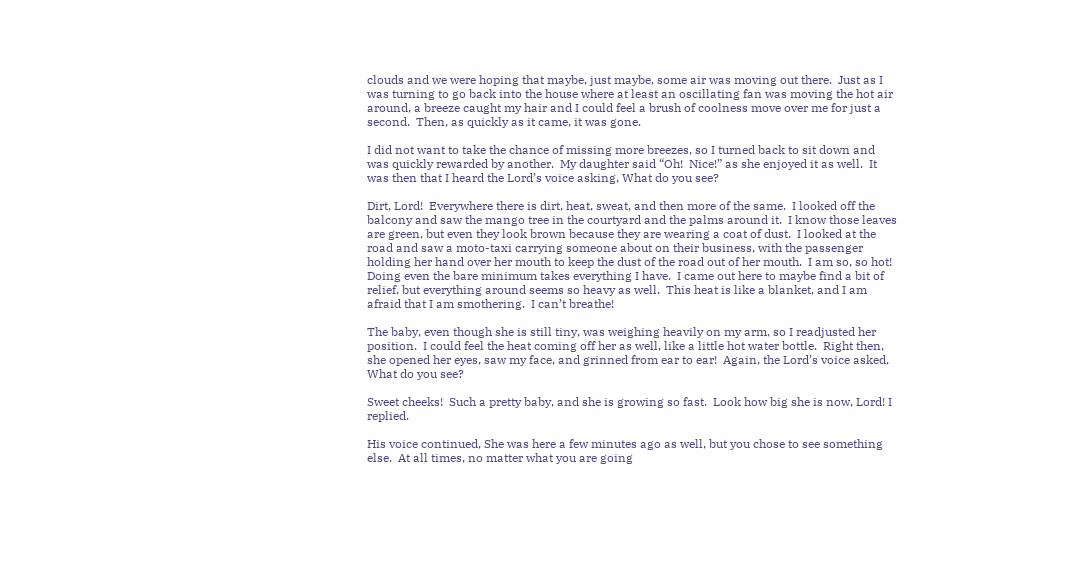clouds and we were hoping that maybe, just maybe, some air was moving out there.  Just as I was turning to go back into the house where at least an oscillating fan was moving the hot air around, a breeze caught my hair and I could feel a brush of coolness move over me for just a second.  Then, as quickly as it came, it was gone.

I did not want to take the chance of missing more breezes, so I turned back to sit down and was quickly rewarded by another.  My daughter said “Oh!  Nice!” as she enjoyed it as well.  It was then that I heard the Lord’s voice asking, What do you see?

Dirt, Lord!  Everywhere there is dirt, heat, sweat, and then more of the same.  I looked off the balcony and saw the mango tree in the courtyard and the palms around it.  I know those leaves are green, but even they look brown because they are wearing a coat of dust.  I looked at the road and saw a moto-taxi carrying someone about on their business, with the passenger holding her hand over her mouth to keep the dust of the road out of her mouth.  I am so, so hot!  Doing even the bare minimum takes everything I have.  I came out here to maybe find a bit of relief, but everything around seems so heavy as well.  This heat is like a blanket, and I am afraid that I am smothering.  I can’t breathe!

The baby, even though she is still tiny, was weighing heavily on my arm, so I readjusted her position.  I could feel the heat coming off her as well, like a little hot water bottle.  Right then, she opened her eyes, saw my face, and grinned from ear to ear!  Again, the Lord’s voice asked, What do you see?

Sweet cheeks!  Such a pretty baby, and she is growing so fast.  Look how big she is now, Lord! I replied.

His voice continued, She was here a few minutes ago as well, but you chose to see something else.  At all times, no matter what you are going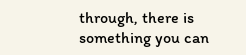through, there is something you can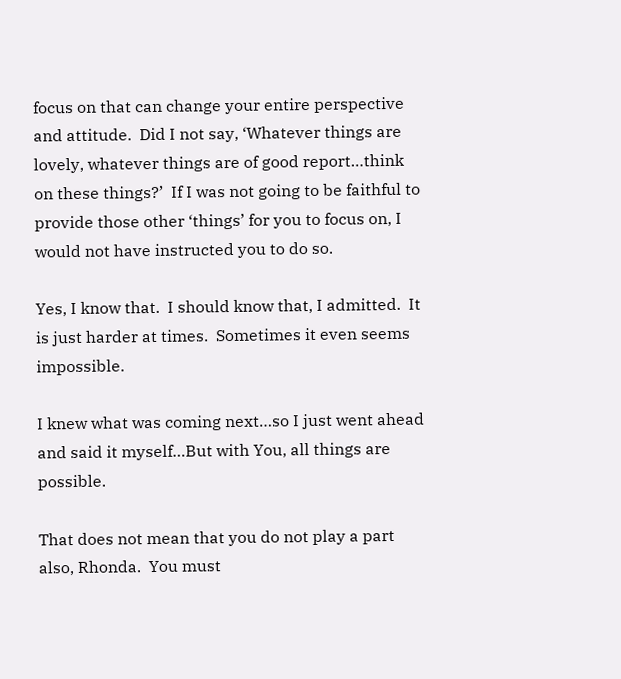focus on that can change your entire perspective and attitude.  Did I not say, ‘Whatever things are lovely, whatever things are of good report…think on these things?’  If I was not going to be faithful to provide those other ‘things’ for you to focus on, I would not have instructed you to do so.

Yes, I know that.  I should know that, I admitted.  It is just harder at times.  Sometimes it even seems impossible.

I knew what was coming next…so I just went ahead and said it myself…But with You, all things are possible.

That does not mean that you do not play a part also, Rhonda.  You must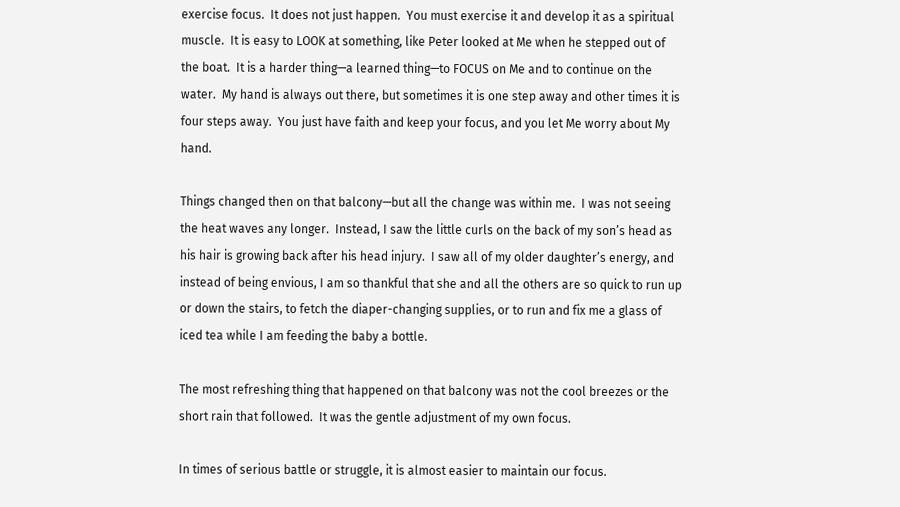exercise focus.  It does not just happen.  You must exercise it and develop it as a spiritual muscle.  It is easy to LOOK at something, like Peter looked at Me when he stepped out of the boat.  It is a harder thing—a learned thing—to FOCUS on Me and to continue on the water.  My hand is always out there, but sometimes it is one step away and other times it is four steps away.  You just have faith and keep your focus, and you let Me worry about My hand.

Things changed then on that balcony—but all the change was within me.  I was not seeing the heat waves any longer.  Instead, I saw the little curls on the back of my son’s head as his hair is growing back after his head injury.  I saw all of my older daughter’s energy, and instead of being envious, I am so thankful that she and all the others are so quick to run up or down the stairs, to fetch the diaper-changing supplies, or to run and fix me a glass of iced tea while I am feeding the baby a bottle.

The most refreshing thing that happened on that balcony was not the cool breezes or the short rain that followed.  It was the gentle adjustment of my own focus.

In times of serious battle or struggle, it is almost easier to maintain our focus.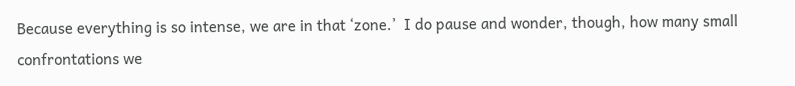Because everything is so intense, we are in that ‘zone.’  I do pause and wonder, though, how many small confrontations we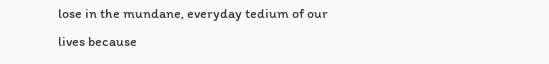lose in the mundane, everyday tedium of our lives because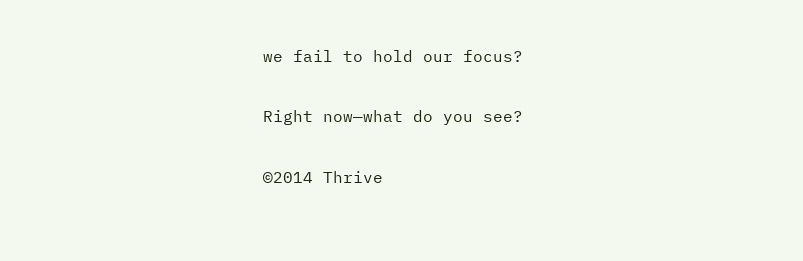we fail to hold our focus?

Right now—what do you see?

©2014 Thrive